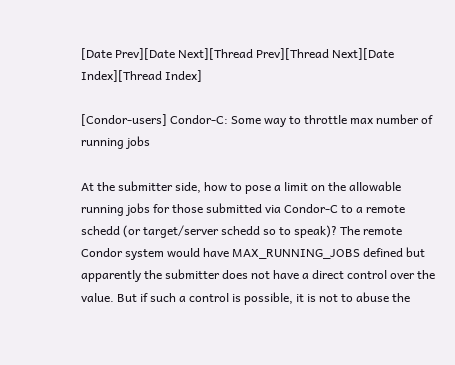[Date Prev][Date Next][Thread Prev][Thread Next][Date Index][Thread Index]

[Condor-users] Condor-C: Some way to throttle max number of running jobs

At the submitter side, how to pose a limit on the allowable running jobs for those submitted via Condor-C to a remote schedd (or target/server schedd so to speak)? The remote Condor system would have MAX_RUNNING_JOBS defined but apparently the submitter does not have a direct control over the value. But if such a control is possible, it is not to abuse the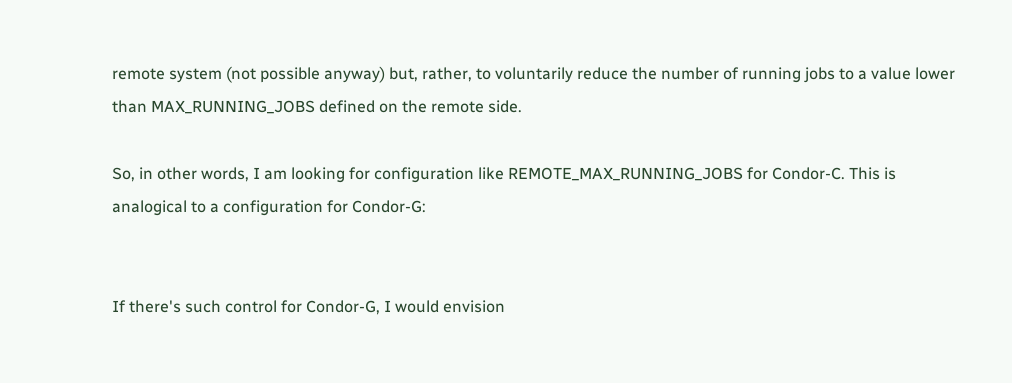remote system (not possible anyway) but, rather, to voluntarily reduce the number of running jobs to a value lower than MAX_RUNNING_JOBS defined on the remote side.

So, in other words, I am looking for configuration like REMOTE_MAX_RUNNING_JOBS for Condor-C. This is analogical to a configuration for Condor-G:


If there's such control for Condor-G, I would envision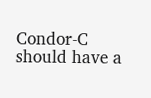Condor-C should have a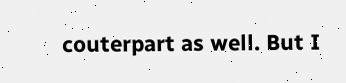couterpart as well. But I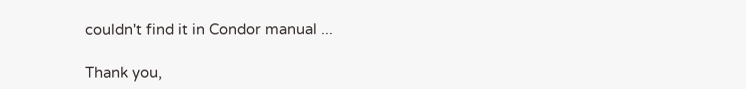couldn't find it in Condor manual ...

Thank you,